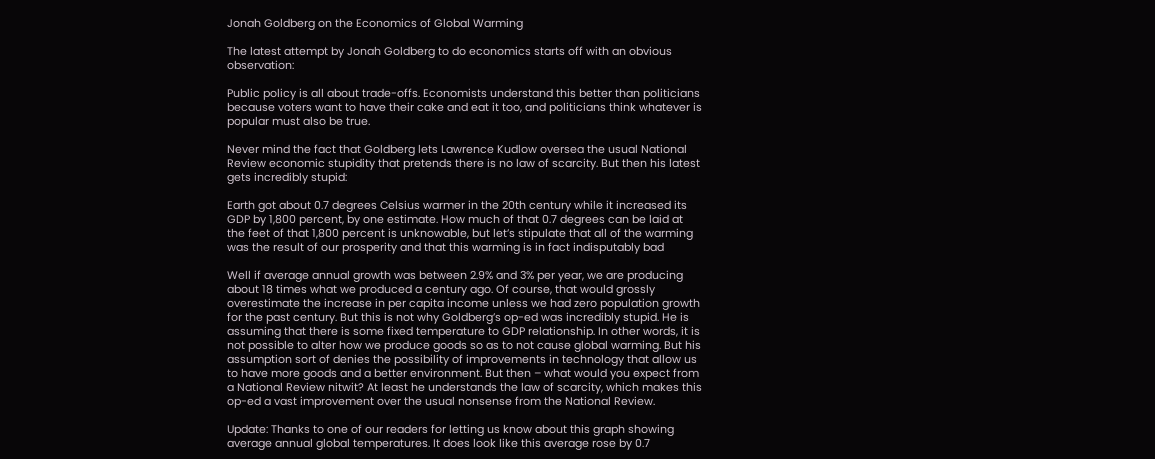Jonah Goldberg on the Economics of Global Warming

The latest attempt by Jonah Goldberg to do economics starts off with an obvious observation:

Public policy is all about trade-offs. Economists understand this better than politicians because voters want to have their cake and eat it too, and politicians think whatever is popular must also be true.

Never mind the fact that Goldberg lets Lawrence Kudlow oversea the usual National Review economic stupidity that pretends there is no law of scarcity. But then his latest gets incredibly stupid:

Earth got about 0.7 degrees Celsius warmer in the 20th century while it increased its GDP by 1,800 percent, by one estimate. How much of that 0.7 degrees can be laid at the feet of that 1,800 percent is unknowable, but let’s stipulate that all of the warming was the result of our prosperity and that this warming is in fact indisputably bad

Well if average annual growth was between 2.9% and 3% per year, we are producing about 18 times what we produced a century ago. Of course, that would grossly overestimate the increase in per capita income unless we had zero population growth for the past century. But this is not why Goldberg’s op-ed was incredibly stupid. He is assuming that there is some fixed temperature to GDP relationship. In other words, it is not possible to alter how we produce goods so as to not cause global warming. But his assumption sort of denies the possibility of improvements in technology that allow us to have more goods and a better environment. But then – what would you expect from a National Review nitwit? At least he understands the law of scarcity, which makes this op-ed a vast improvement over the usual nonsense from the National Review.

Update: Thanks to one of our readers for letting us know about this graph showing average annual global temperatures. It does look like this average rose by 0.7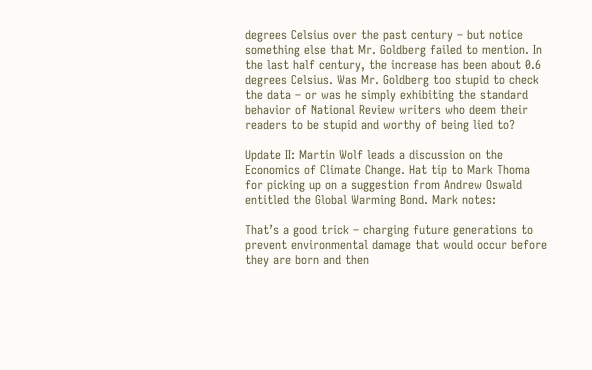degrees Celsius over the past century – but notice something else that Mr. Goldberg failed to mention. In the last half century, the increase has been about 0.6 degrees Celsius. Was Mr. Goldberg too stupid to check the data – or was he simply exhibiting the standard behavior of National Review writers who deem their readers to be stupid and worthy of being lied to?

Update II: Martin Wolf leads a discussion on the Economics of Climate Change. Hat tip to Mark Thoma for picking up on a suggestion from Andrew Oswald entitled the Global Warming Bond. Mark notes:

That’s a good trick – charging future generations to prevent environmental damage that would occur before they are born and then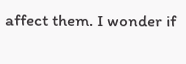affect them. I wonder if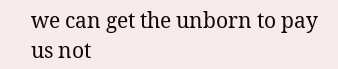we can get the unborn to pay us not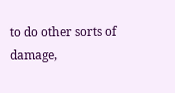to do other sorts of damage,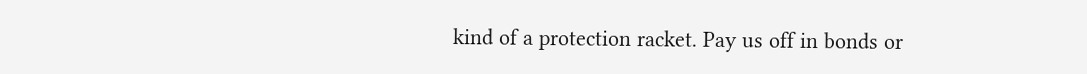kind of a protection racket. Pay us off in bonds or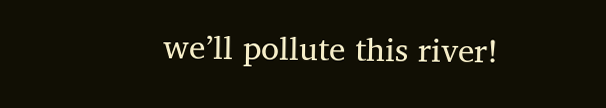we’ll pollute this river!